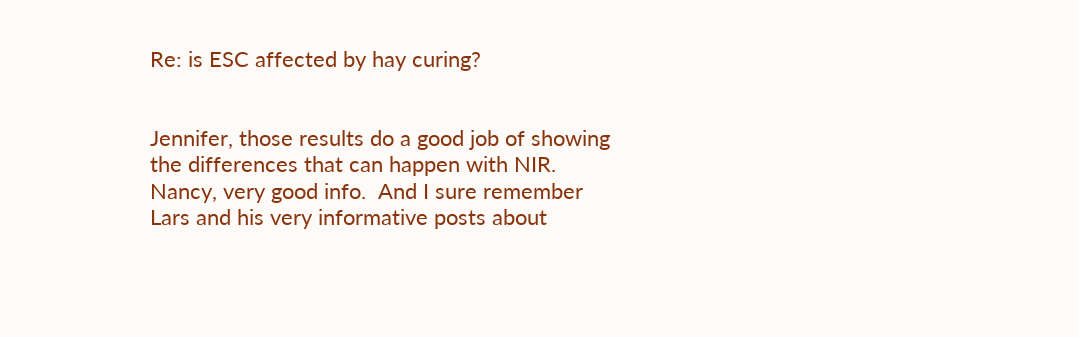Re: is ESC affected by hay curing?


Jennifer, those results do a good job of showing the differences that can happen with NIR.
Nancy, very good info.  And I sure remember Lars and his very informative posts about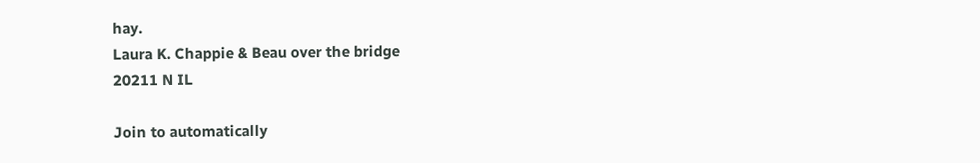hay.
Laura K. Chappie & Beau over the bridge
20211 N IL

Join to automatically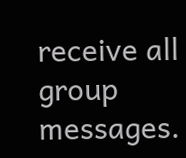receive all group messages.